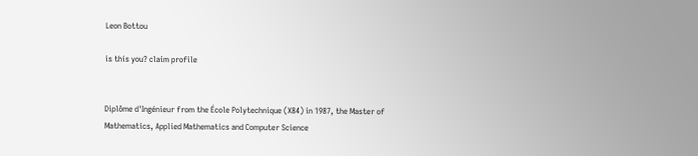Leon Bottou

is this you? claim profile


Diplôme d'Ingénieur from the École Polytechnique (X84) in 1987, the Master of Mathematics, Applied Mathematics and Computer Science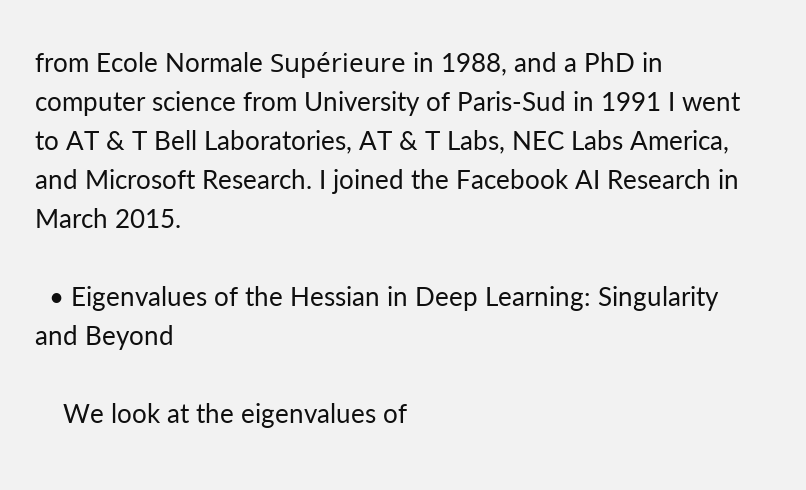from Ecole Normale Supérieure in 1988, and a PhD in computer science from University of Paris-Sud in 1991 I went to AT & T Bell Laboratories, AT & T Labs, NEC Labs America, and Microsoft Research. I joined the Facebook AI Research in March 2015.

  • Eigenvalues of the Hessian in Deep Learning: Singularity and Beyond

    We look at the eigenvalues of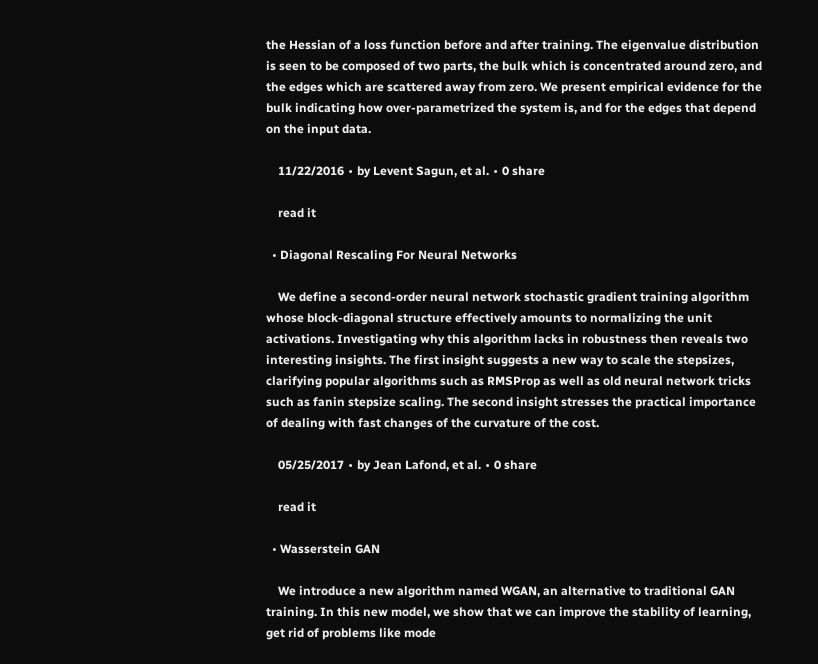the Hessian of a loss function before and after training. The eigenvalue distribution is seen to be composed of two parts, the bulk which is concentrated around zero, and the edges which are scattered away from zero. We present empirical evidence for the bulk indicating how over-parametrized the system is, and for the edges that depend on the input data.

    11/22/2016 ∙ by Levent Sagun, et al. ∙ 0 share

    read it

  • Diagonal Rescaling For Neural Networks

    We define a second-order neural network stochastic gradient training algorithm whose block-diagonal structure effectively amounts to normalizing the unit activations. Investigating why this algorithm lacks in robustness then reveals two interesting insights. The first insight suggests a new way to scale the stepsizes, clarifying popular algorithms such as RMSProp as well as old neural network tricks such as fanin stepsize scaling. The second insight stresses the practical importance of dealing with fast changes of the curvature of the cost.

    05/25/2017 ∙ by Jean Lafond, et al. ∙ 0 share

    read it

  • Wasserstein GAN

    We introduce a new algorithm named WGAN, an alternative to traditional GAN training. In this new model, we show that we can improve the stability of learning, get rid of problems like mode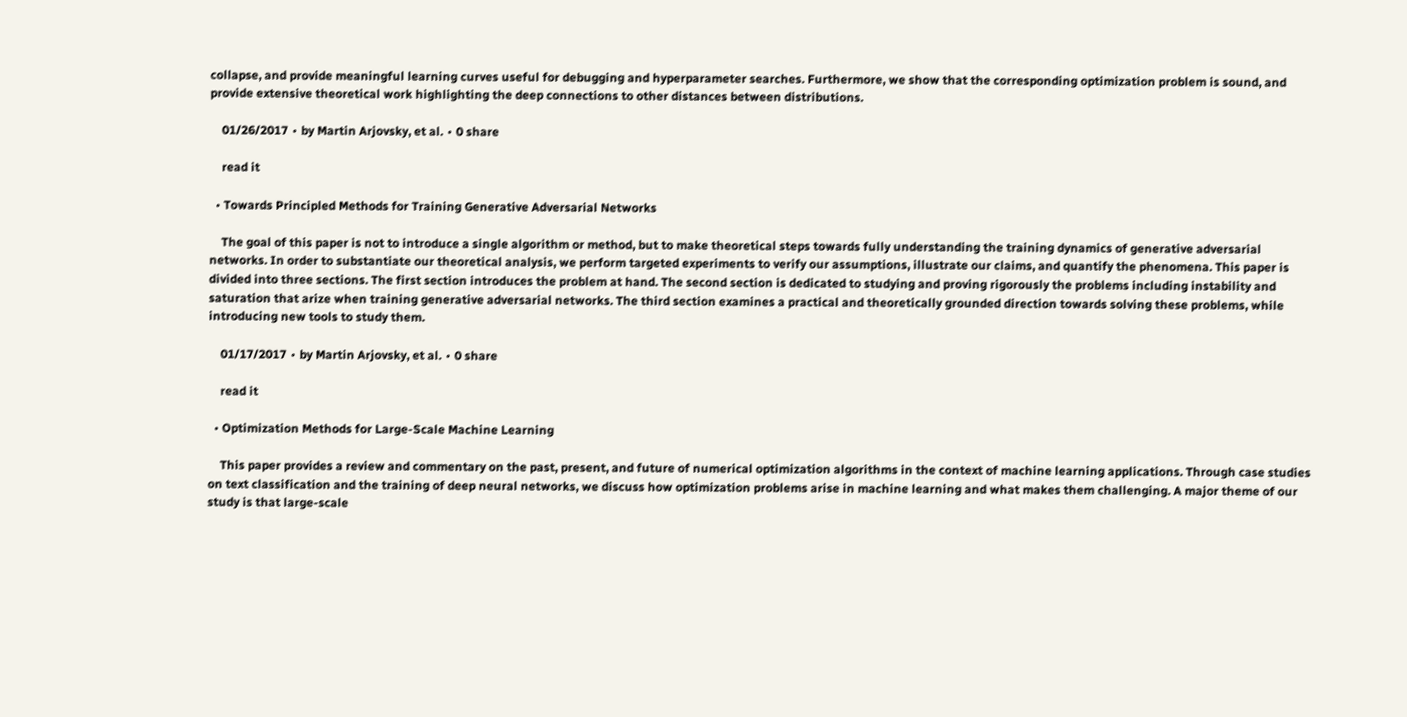collapse, and provide meaningful learning curves useful for debugging and hyperparameter searches. Furthermore, we show that the corresponding optimization problem is sound, and provide extensive theoretical work highlighting the deep connections to other distances between distributions.

    01/26/2017 ∙ by Martin Arjovsky, et al. ∙ 0 share

    read it

  • Towards Principled Methods for Training Generative Adversarial Networks

    The goal of this paper is not to introduce a single algorithm or method, but to make theoretical steps towards fully understanding the training dynamics of generative adversarial networks. In order to substantiate our theoretical analysis, we perform targeted experiments to verify our assumptions, illustrate our claims, and quantify the phenomena. This paper is divided into three sections. The first section introduces the problem at hand. The second section is dedicated to studying and proving rigorously the problems including instability and saturation that arize when training generative adversarial networks. The third section examines a practical and theoretically grounded direction towards solving these problems, while introducing new tools to study them.

    01/17/2017 ∙ by Martin Arjovsky, et al. ∙ 0 share

    read it

  • Optimization Methods for Large-Scale Machine Learning

    This paper provides a review and commentary on the past, present, and future of numerical optimization algorithms in the context of machine learning applications. Through case studies on text classification and the training of deep neural networks, we discuss how optimization problems arise in machine learning and what makes them challenging. A major theme of our study is that large-scale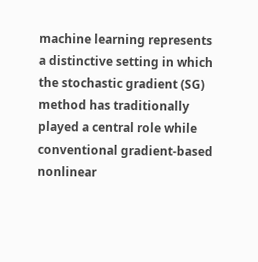machine learning represents a distinctive setting in which the stochastic gradient (SG) method has traditionally played a central role while conventional gradient-based nonlinear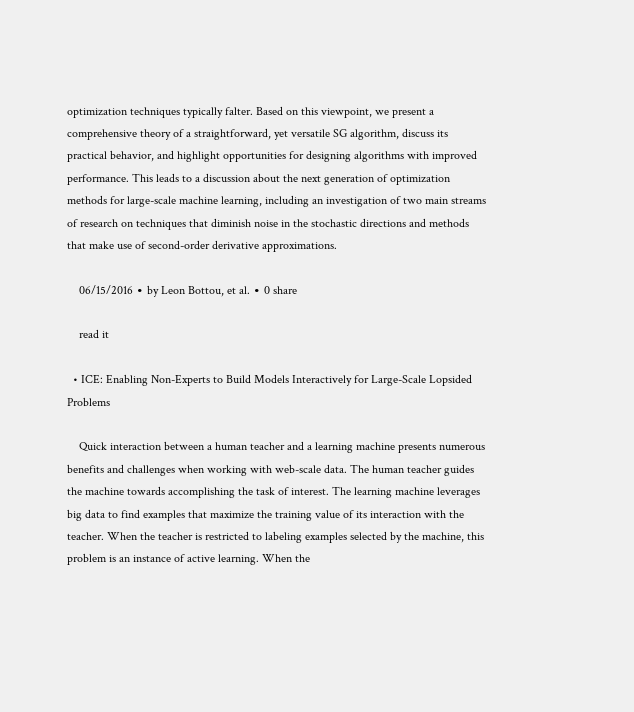optimization techniques typically falter. Based on this viewpoint, we present a comprehensive theory of a straightforward, yet versatile SG algorithm, discuss its practical behavior, and highlight opportunities for designing algorithms with improved performance. This leads to a discussion about the next generation of optimization methods for large-scale machine learning, including an investigation of two main streams of research on techniques that diminish noise in the stochastic directions and methods that make use of second-order derivative approximations.

    06/15/2016 ∙ by Leon Bottou, et al. ∙ 0 share

    read it

  • ICE: Enabling Non-Experts to Build Models Interactively for Large-Scale Lopsided Problems

    Quick interaction between a human teacher and a learning machine presents numerous benefits and challenges when working with web-scale data. The human teacher guides the machine towards accomplishing the task of interest. The learning machine leverages big data to find examples that maximize the training value of its interaction with the teacher. When the teacher is restricted to labeling examples selected by the machine, this problem is an instance of active learning. When the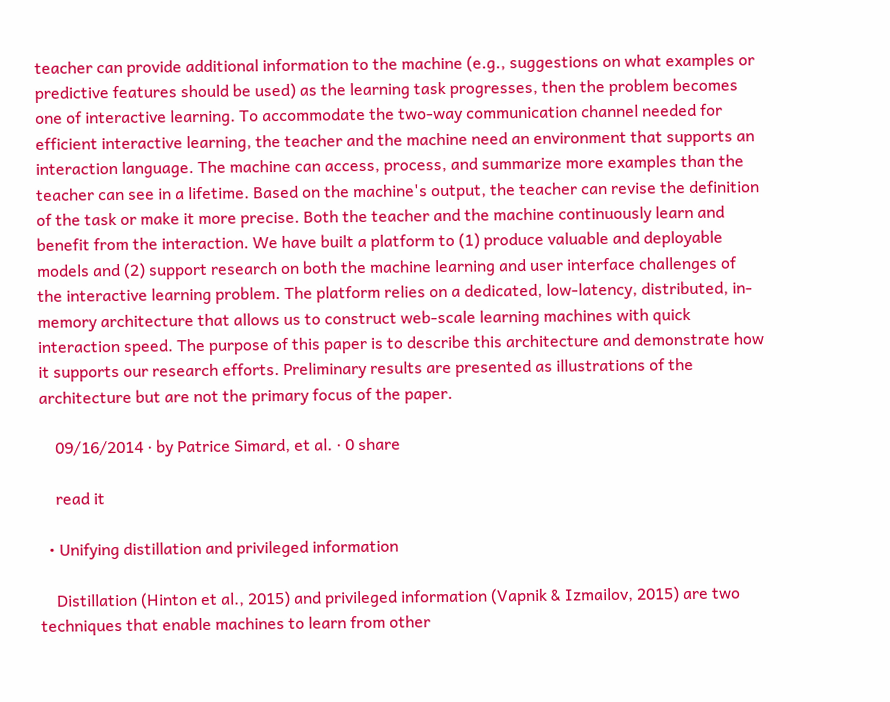teacher can provide additional information to the machine (e.g., suggestions on what examples or predictive features should be used) as the learning task progresses, then the problem becomes one of interactive learning. To accommodate the two-way communication channel needed for efficient interactive learning, the teacher and the machine need an environment that supports an interaction language. The machine can access, process, and summarize more examples than the teacher can see in a lifetime. Based on the machine's output, the teacher can revise the definition of the task or make it more precise. Both the teacher and the machine continuously learn and benefit from the interaction. We have built a platform to (1) produce valuable and deployable models and (2) support research on both the machine learning and user interface challenges of the interactive learning problem. The platform relies on a dedicated, low-latency, distributed, in-memory architecture that allows us to construct web-scale learning machines with quick interaction speed. The purpose of this paper is to describe this architecture and demonstrate how it supports our research efforts. Preliminary results are presented as illustrations of the architecture but are not the primary focus of the paper.

    09/16/2014 ∙ by Patrice Simard, et al. ∙ 0 share

    read it

  • Unifying distillation and privileged information

    Distillation (Hinton et al., 2015) and privileged information (Vapnik & Izmailov, 2015) are two techniques that enable machines to learn from other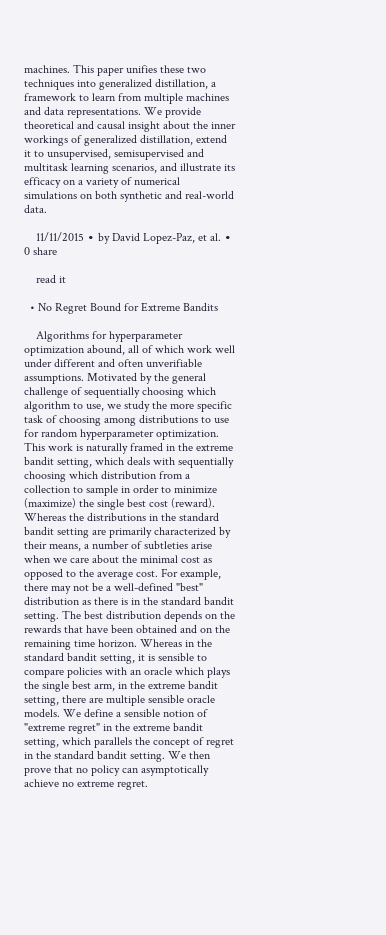machines. This paper unifies these two techniques into generalized distillation, a framework to learn from multiple machines and data representations. We provide theoretical and causal insight about the inner workings of generalized distillation, extend it to unsupervised, semisupervised and multitask learning scenarios, and illustrate its efficacy on a variety of numerical simulations on both synthetic and real-world data.

    11/11/2015 ∙ by David Lopez-Paz, et al. ∙ 0 share

    read it

  • No Regret Bound for Extreme Bandits

    Algorithms for hyperparameter optimization abound, all of which work well under different and often unverifiable assumptions. Motivated by the general challenge of sequentially choosing which algorithm to use, we study the more specific task of choosing among distributions to use for random hyperparameter optimization. This work is naturally framed in the extreme bandit setting, which deals with sequentially choosing which distribution from a collection to sample in order to minimize (maximize) the single best cost (reward). Whereas the distributions in the standard bandit setting are primarily characterized by their means, a number of subtleties arise when we care about the minimal cost as opposed to the average cost. For example, there may not be a well-defined "best" distribution as there is in the standard bandit setting. The best distribution depends on the rewards that have been obtained and on the remaining time horizon. Whereas in the standard bandit setting, it is sensible to compare policies with an oracle which plays the single best arm, in the extreme bandit setting, there are multiple sensible oracle models. We define a sensible notion of "extreme regret" in the extreme bandit setting, which parallels the concept of regret in the standard bandit setting. We then prove that no policy can asymptotically achieve no extreme regret.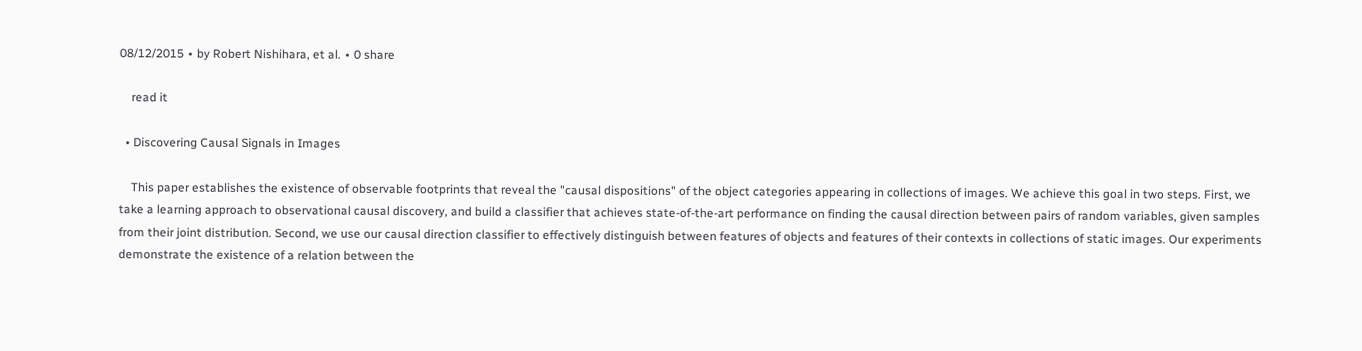08/12/2015 ∙ by Robert Nishihara, et al. ∙ 0 share

    read it

  • Discovering Causal Signals in Images

    This paper establishes the existence of observable footprints that reveal the "causal dispositions" of the object categories appearing in collections of images. We achieve this goal in two steps. First, we take a learning approach to observational causal discovery, and build a classifier that achieves state-of-the-art performance on finding the causal direction between pairs of random variables, given samples from their joint distribution. Second, we use our causal direction classifier to effectively distinguish between features of objects and features of their contexts in collections of static images. Our experiments demonstrate the existence of a relation between the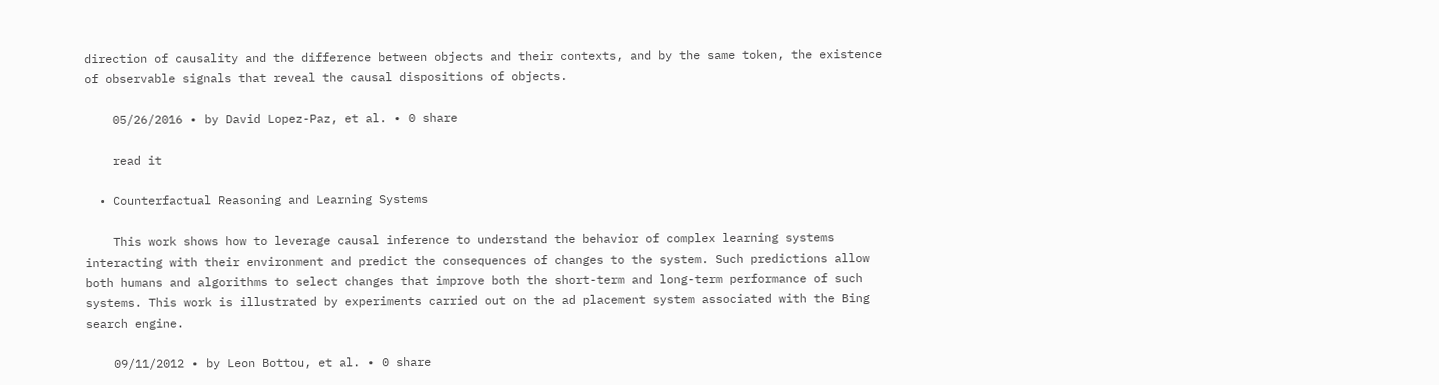direction of causality and the difference between objects and their contexts, and by the same token, the existence of observable signals that reveal the causal dispositions of objects.

    05/26/2016 ∙ by David Lopez-Paz, et al. ∙ 0 share

    read it

  • Counterfactual Reasoning and Learning Systems

    This work shows how to leverage causal inference to understand the behavior of complex learning systems interacting with their environment and predict the consequences of changes to the system. Such predictions allow both humans and algorithms to select changes that improve both the short-term and long-term performance of such systems. This work is illustrated by experiments carried out on the ad placement system associated with the Bing search engine.

    09/11/2012 ∙ by Leon Bottou, et al. ∙ 0 share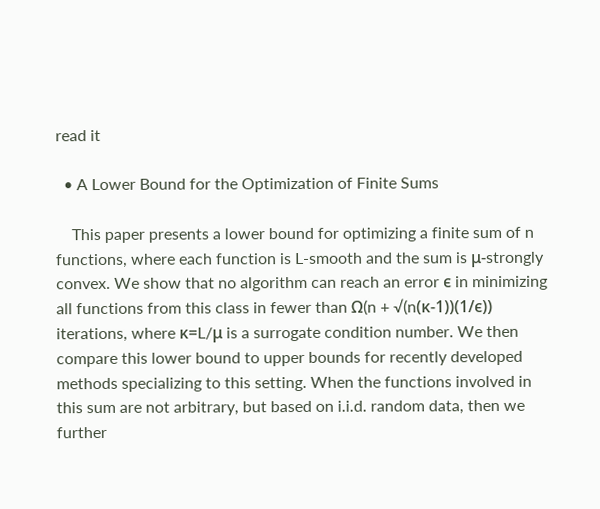read it

  • A Lower Bound for the Optimization of Finite Sums

    This paper presents a lower bound for optimizing a finite sum of n functions, where each function is L-smooth and the sum is μ-strongly convex. We show that no algorithm can reach an error ϵ in minimizing all functions from this class in fewer than Ω(n + √(n(κ-1))(1/ϵ)) iterations, where κ=L/μ is a surrogate condition number. We then compare this lower bound to upper bounds for recently developed methods specializing to this setting. When the functions involved in this sum are not arbitrary, but based on i.i.d. random data, then we further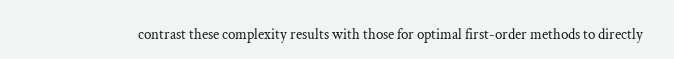contrast these complexity results with those for optimal first-order methods to directly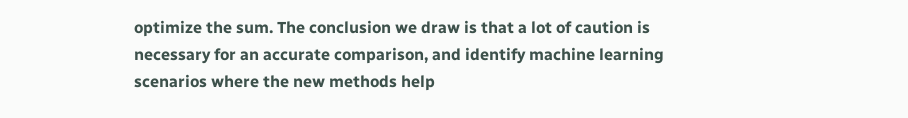optimize the sum. The conclusion we draw is that a lot of caution is necessary for an accurate comparison, and identify machine learning scenarios where the new methods help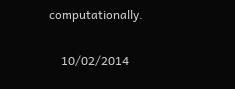computationally.

    10/02/2014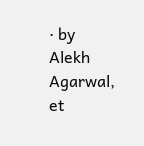∙ by Alekh Agarwal, et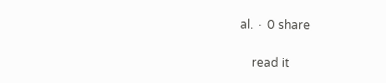al. ∙ 0 share

    read it